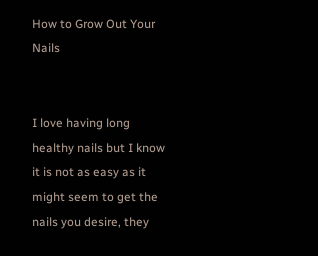How to Grow Out Your Nails


I love having long healthy nails but I know it is not as easy as it might seem to get the nails you desire, they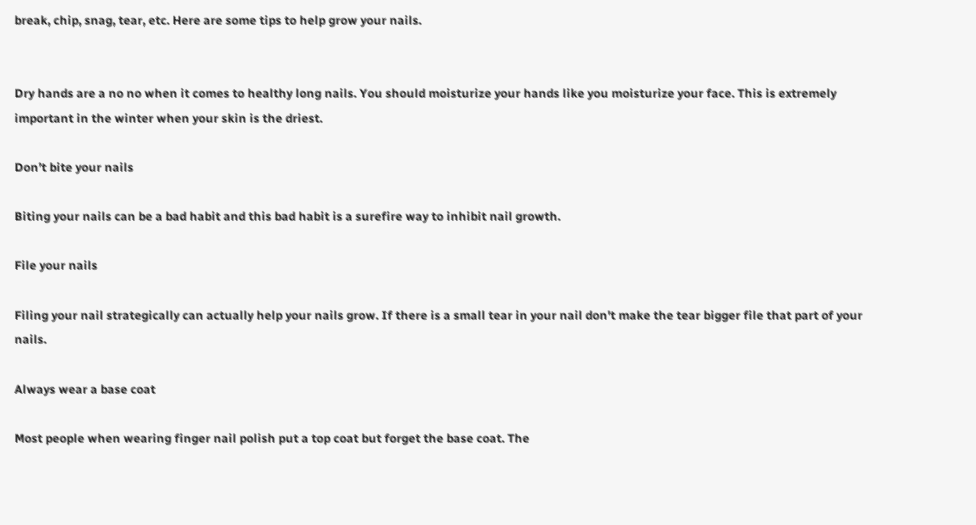break, chip, snag, tear, etc. Here are some tips to help grow your nails.


Dry hands are a no no when it comes to healthy long nails. You should moisturize your hands like you moisturize your face. This is extremely important in the winter when your skin is the driest.

Don’t bite your nails

Biting your nails can be a bad habit and this bad habit is a surefire way to inhibit nail growth.

File your nails

Filing your nail strategically can actually help your nails grow. If there is a small tear in your nail don't make the tear bigger file that part of your nails.

Always wear a base coat

Most people when wearing finger nail polish put a top coat but forget the base coat. The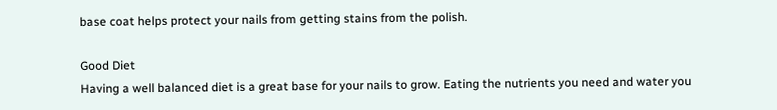base coat helps protect your nails from getting stains from the polish.

Good Diet
Having a well balanced diet is a great base for your nails to grow. Eating the nutrients you need and water you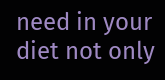need in your diet not only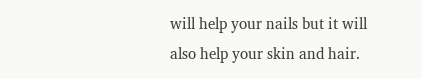will help your nails but it will also help your skin and hair.